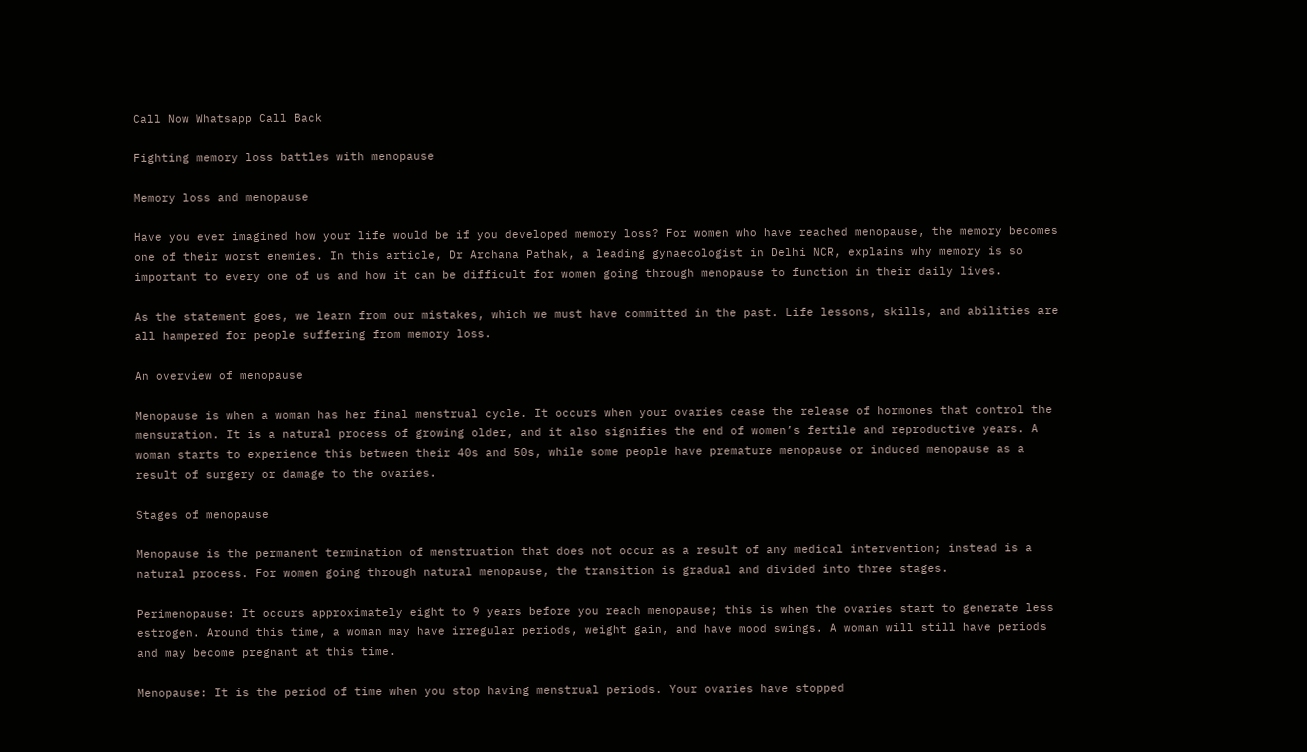Call Now Whatsapp Call Back

Fighting memory loss battles with menopause

Memory loss and menopause

Have you ever imagined how your life would be if you developed memory loss? For women who have reached menopause, the memory becomes one of their worst enemies. In this article, Dr Archana Pathak, a leading gynaecologist in Delhi NCR, explains why memory is so important to every one of us and how it can be difficult for women going through menopause to function in their daily lives.

As the statement goes, we learn from our mistakes, which we must have committed in the past. Life lessons, skills, and abilities are all hampered for people suffering from memory loss.

An overview of menopause

Menopause is when a woman has her final menstrual cycle. It occurs when your ovaries cease the release of hormones that control the mensuration. It is a natural process of growing older, and it also signifies the end of women’s fertile and reproductive years. A woman starts to experience this between their 40s and 50s, while some people have premature menopause or induced menopause as a result of surgery or damage to the ovaries.

Stages of menopause

Menopause is the permanent termination of menstruation that does not occur as a result of any medical intervention; instead is a natural process. For women going through natural menopause, the transition is gradual and divided into three stages.

Perimenopause: It occurs approximately eight to 9 years before you reach menopause; this is when the ovaries start to generate less estrogen. Around this time, a woman may have irregular periods, weight gain, and have mood swings. A woman will still have periods and may become pregnant at this time.

Menopause: It is the period of time when you stop having menstrual periods. Your ovaries have stopped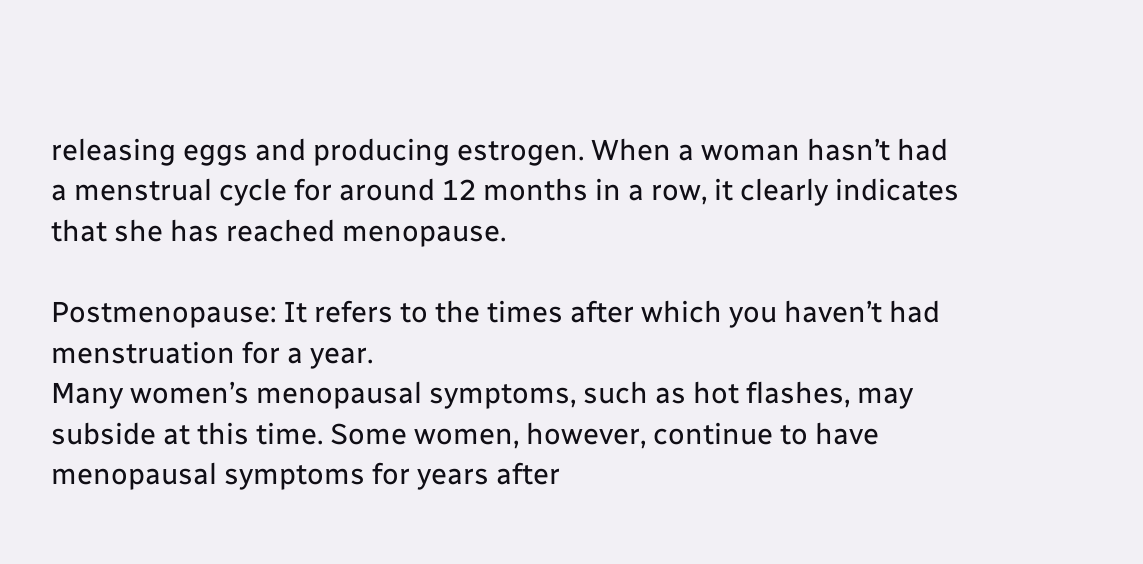releasing eggs and producing estrogen. When a woman hasn’t had a menstrual cycle for around 12 months in a row, it clearly indicates that she has reached menopause.

Postmenopause: It refers to the times after which you haven’t had menstruation for a year.
Many women’s menopausal symptoms, such as hot flashes, may subside at this time. Some women, however, continue to have menopausal symptoms for years after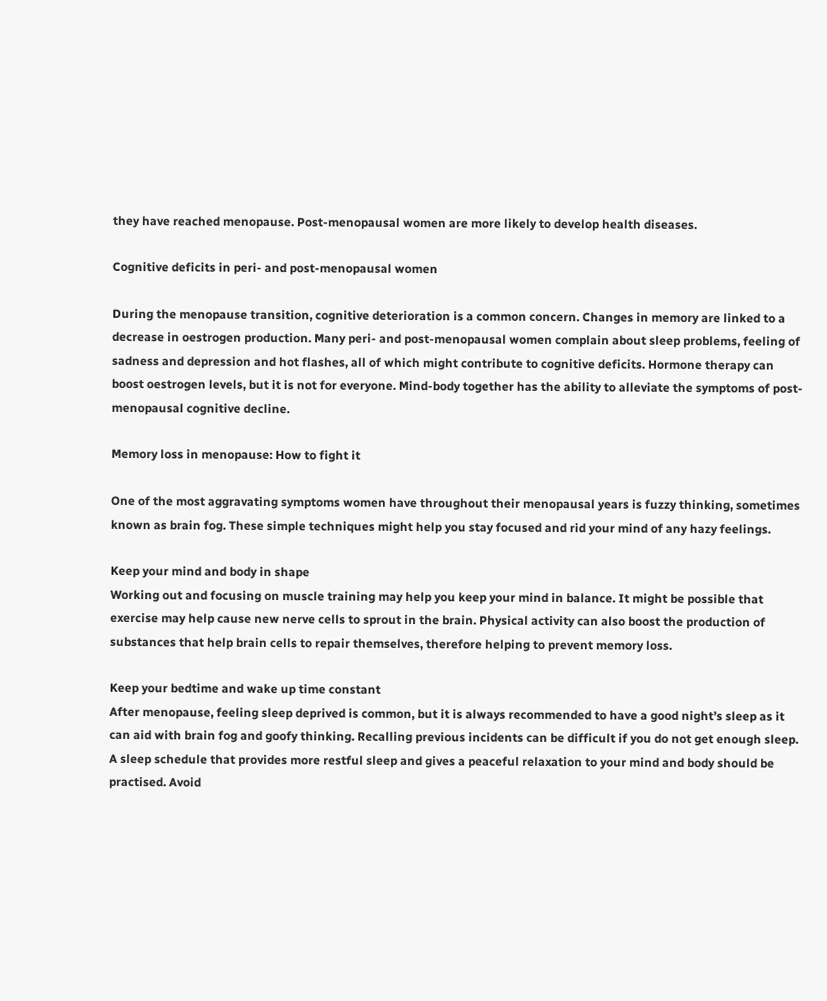they have reached menopause. Post-menopausal women are more likely to develop health diseases.

Cognitive deficits in peri- and post-menopausal women

During the menopause transition, cognitive deterioration is a common concern. Changes in memory are linked to a decrease in oestrogen production. Many peri- and post-menopausal women complain about sleep problems, feeling of sadness and depression and hot flashes, all of which might contribute to cognitive deficits. Hormone therapy can boost oestrogen levels, but it is not for everyone. Mind-body together has the ability to alleviate the symptoms of post-menopausal cognitive decline.

Memory loss in menopause: How to fight it

One of the most aggravating symptoms women have throughout their menopausal years is fuzzy thinking, sometimes known as brain fog. These simple techniques might help you stay focused and rid your mind of any hazy feelings.

Keep your mind and body in shape
Working out and focusing on muscle training may help you keep your mind in balance. It might be possible that exercise may help cause new nerve cells to sprout in the brain. Physical activity can also boost the production of substances that help brain cells to repair themselves, therefore helping to prevent memory loss.

Keep your bedtime and wake up time constant
After menopause, feeling sleep deprived is common, but it is always recommended to have a good night’s sleep as it can aid with brain fog and goofy thinking. Recalling previous incidents can be difficult if you do not get enough sleep. A sleep schedule that provides more restful sleep and gives a peaceful relaxation to your mind and body should be practised. Avoid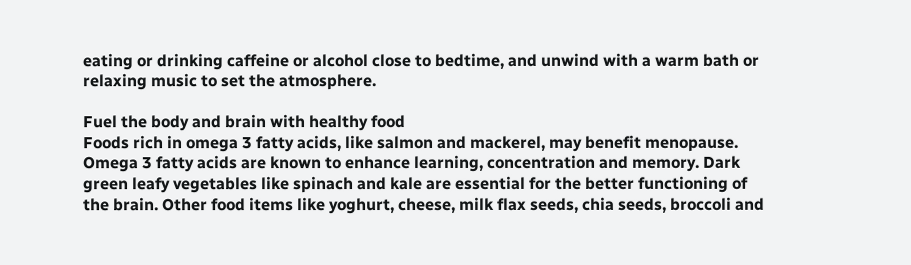eating or drinking caffeine or alcohol close to bedtime, and unwind with a warm bath or relaxing music to set the atmosphere.

Fuel the body and brain with healthy food
Foods rich in omega 3 fatty acids, like salmon and mackerel, may benefit menopause. Omega 3 fatty acids are known to enhance learning, concentration and memory. Dark green leafy vegetables like spinach and kale are essential for the better functioning of the brain. Other food items like yoghurt, cheese, milk flax seeds, chia seeds, broccoli and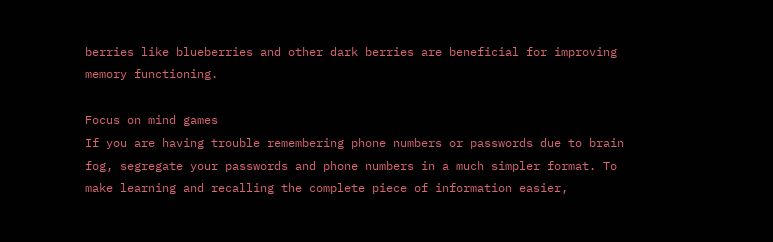berries like blueberries and other dark berries are beneficial for improving memory functioning.

Focus on mind games
If you are having trouble remembering phone numbers or passwords due to brain fog, segregate your passwords and phone numbers in a much simpler format. To make learning and recalling the complete piece of information easier,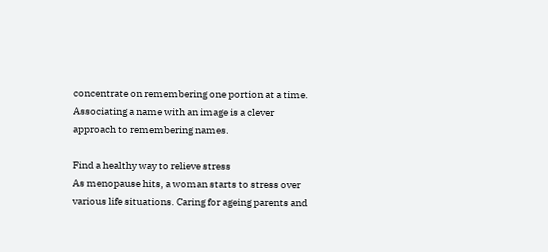concentrate on remembering one portion at a time. Associating a name with an image is a clever approach to remembering names.

Find a healthy way to relieve stress
As menopause hits, a woman starts to stress over various life situations. Caring for ageing parents and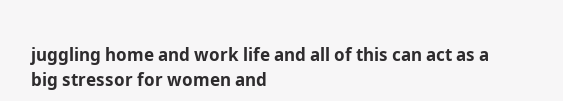juggling home and work life and all of this can act as a big stressor for women and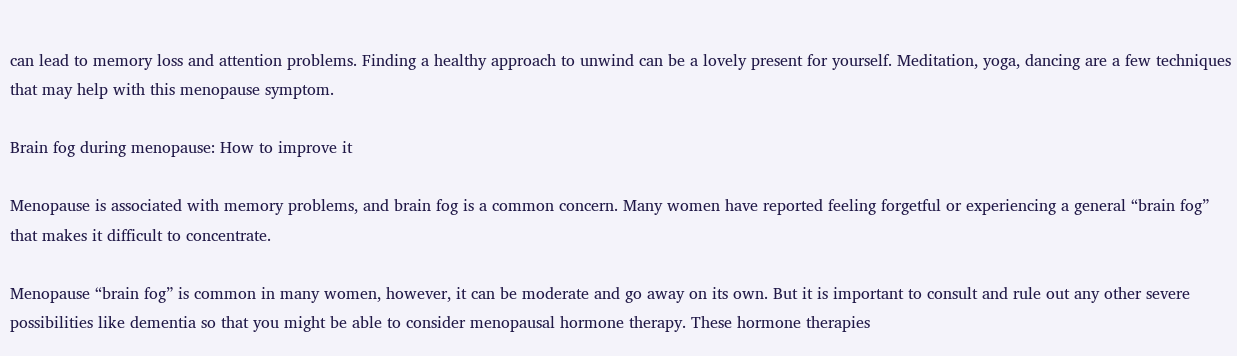can lead to memory loss and attention problems. Finding a healthy approach to unwind can be a lovely present for yourself. Meditation, yoga, dancing are a few techniques that may help with this menopause symptom.

Brain fog during menopause: How to improve it

Menopause is associated with memory problems, and brain fog is a common concern. Many women have reported feeling forgetful or experiencing a general “brain fog” that makes it difficult to concentrate.

Menopause “brain fog” is common in many women, however, it can be moderate and go away on its own. But it is important to consult and rule out any other severe possibilities like dementia so that you might be able to consider menopausal hormone therapy. These hormone therapies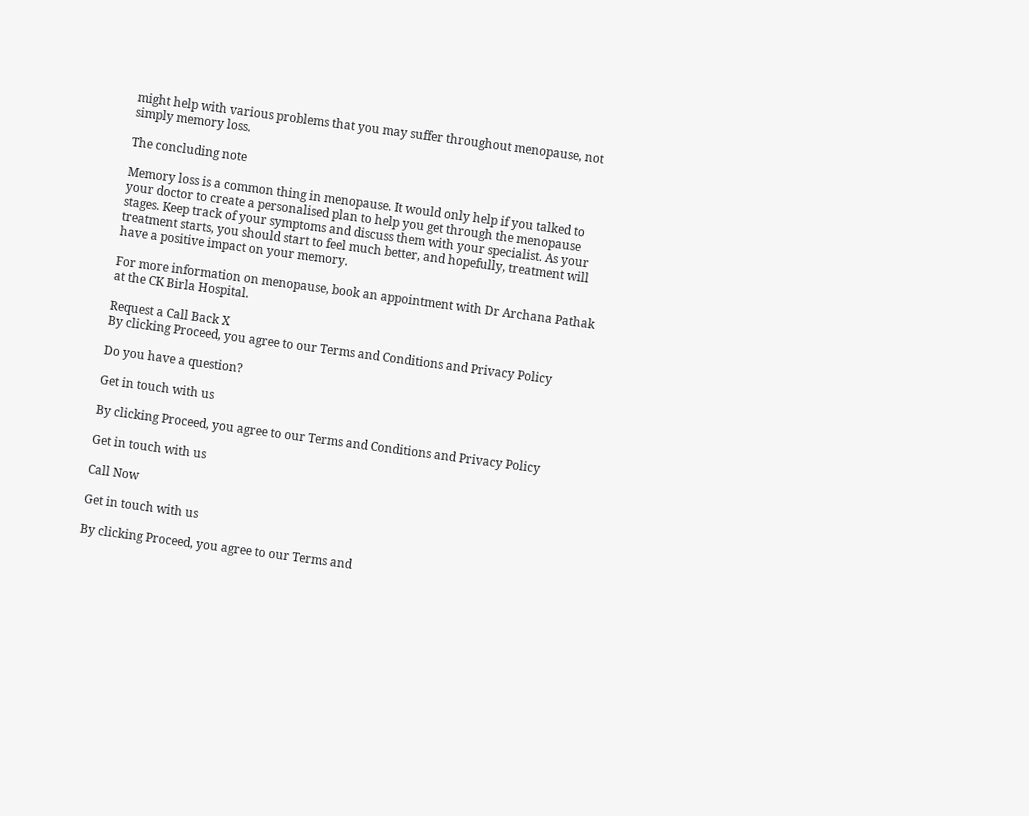might help with various problems that you may suffer throughout menopause, not simply memory loss.

The concluding note

Memory loss is a common thing in menopause. It would only help if you talked to your doctor to create a personalised plan to help you get through the menopause stages. Keep track of your symptoms and discuss them with your specialist. As your treatment starts, you should start to feel much better, and hopefully, treatment will have a positive impact on your memory.

For more information on menopause, book an appointment with Dr Archana Pathak at the CK Birla Hospital.

Request a Call Back X
By clicking Proceed, you agree to our Terms and Conditions and Privacy Policy

Do you have a question?

Get in touch with us

By clicking Proceed, you agree to our Terms and Conditions and Privacy Policy

Get in touch with us

Call Now

Get in touch with us

By clicking Proceed, you agree to our Terms and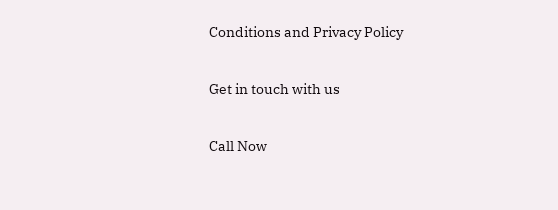Conditions and Privacy Policy

Get in touch with us

Call Now